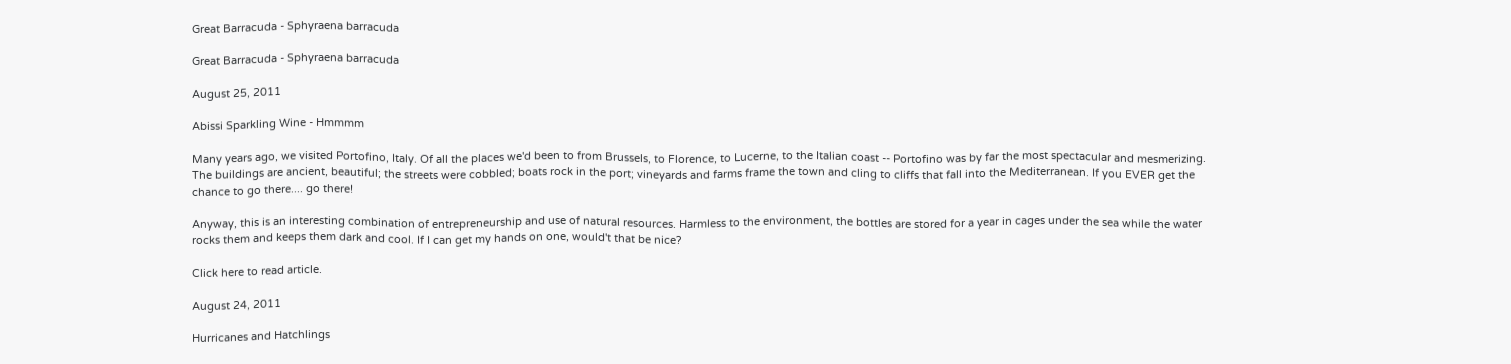Great Barracuda - Sphyraena barracuda

Great Barracuda - Sphyraena barracuda

August 25, 2011

Abissi Sparkling Wine - Hmmmm

Many years ago, we visited Portofino, Italy. Of all the places we'd been to from Brussels, to Florence, to Lucerne, to the Italian coast -- Portofino was by far the most spectacular and mesmerizing. The buildings are ancient, beautiful; the streets were cobbled; boats rock in the port; vineyards and farms frame the town and cling to cliffs that fall into the Mediterranean. If you EVER get the chance to go there.... go there!

Anyway, this is an interesting combination of entrepreneurship and use of natural resources. Harmless to the environment, the bottles are stored for a year in cages under the sea while the water rocks them and keeps them dark and cool. If I can get my hands on one, would't that be nice?

Click here to read article.

August 24, 2011

Hurricanes and Hatchlings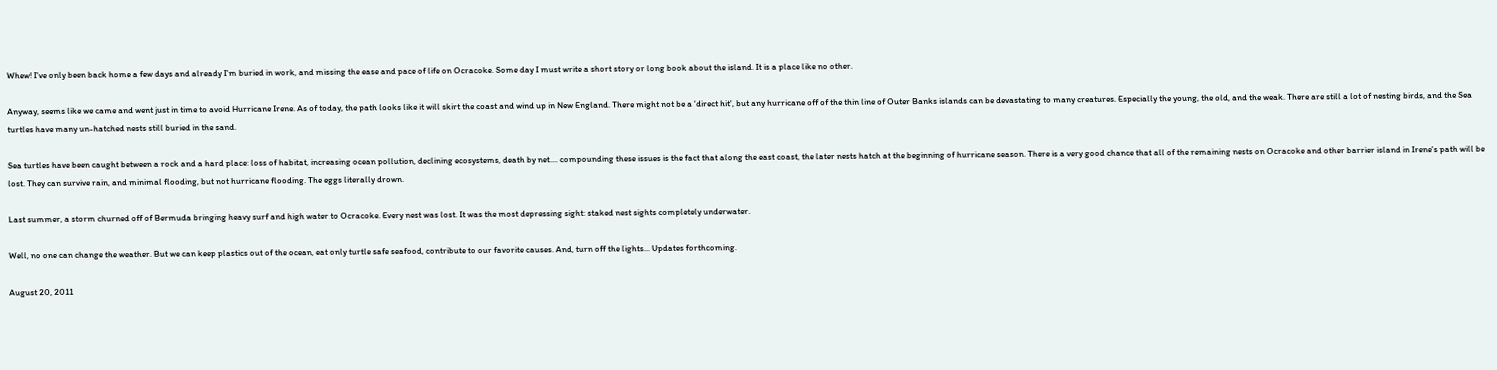Whew! I've only been back home a few days and already I'm buried in work, and missing the ease and pace of life on Ocracoke. Some day I must write a short story or long book about the island. It is a place like no other.

Anyway, seems like we came and went just in time to avoid Hurricane Irene. As of today, the path looks like it will skirt the coast and wind up in New England. There might not be a 'direct hit', but any hurricane off of the thin line of Outer Banks islands can be devastating to many creatures. Especially the young, the old, and the weak. There are still a lot of nesting birds, and the Sea turtles have many un-hatched nests still buried in the sand.

Sea turtles have been caught between a rock and a hard place: loss of habitat, increasing ocean pollution, declining ecosystems, death by net.... compounding these issues is the fact that along the east coast, the later nests hatch at the beginning of hurricane season. There is a very good chance that all of the remaining nests on Ocracoke and other barrier island in Irene's path will be lost. They can survive rain, and minimal flooding, but not hurricane flooding. The eggs literally drown.

Last summer, a storm churned off of Bermuda bringing heavy surf and high water to Ocracoke. Every nest was lost. It was the most depressing sight: staked nest sights completely underwater.

Well, no one can change the weather. But we can keep plastics out of the ocean, eat only turtle safe seafood, contribute to our favorite causes. And, turn off the lights... Updates forthcoming.

August 20, 2011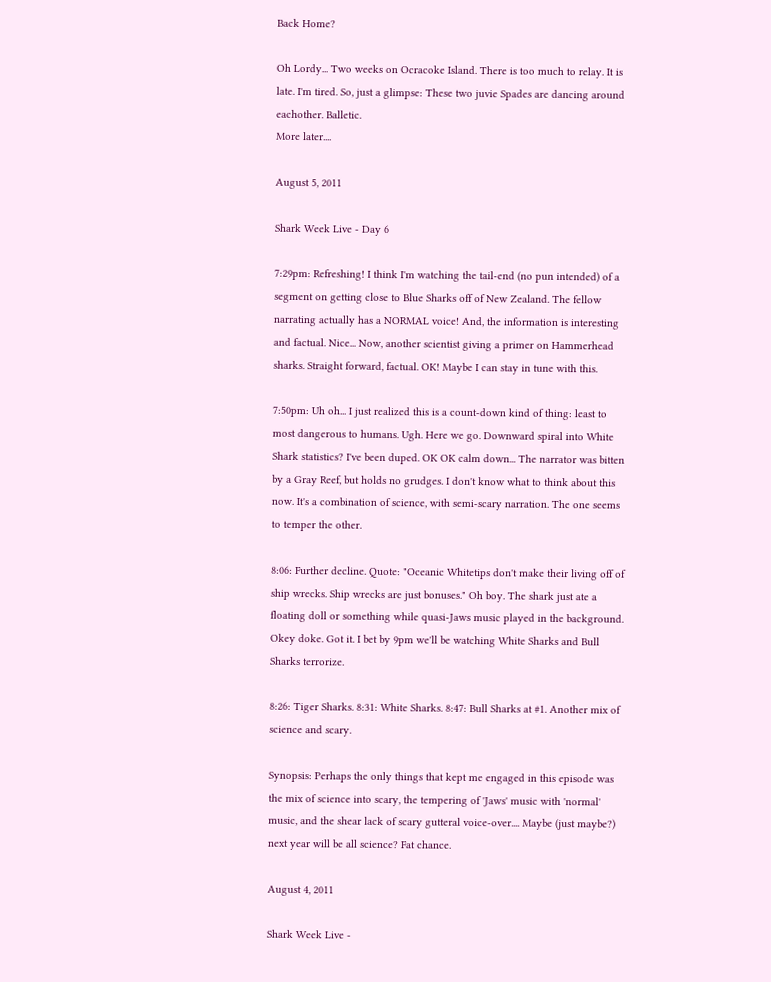Back Home?

Oh Lordy... Two weeks on Ocracoke Island. There is too much to relay. It is late. I'm tired. So, just a glimpse: These two juvie Spades are dancing around eachother. Balletic.
More later....

August 5, 2011

Shark Week Live - Day 6

7:29pm: Refreshing! I think I'm watching the tail-end (no pun intended) of a segment on getting close to Blue Sharks off of New Zealand. The fellow narrating actually has a NORMAL voice! And, the information is interesting and factual. Nice... Now, another scientist giving a primer on Hammerhead sharks. Straight forward, factual. OK! Maybe I can stay in tune with this.

7:50pm: Uh oh... I just realized this is a count-down kind of thing: least to most dangerous to humans. Ugh. Here we go. Downward spiral into White Shark statistics? I've been duped. OK OK calm down... The narrator was bitten by a Gray Reef, but holds no grudges. I don't know what to think about this now. It's a combination of science, with semi-scary narration. The one seems to temper the other.

8:06: Further decline. Quote: "Oceanic Whitetips don't make their living off of ship wrecks. Ship wrecks are just bonuses." Oh boy. The shark just ate a floating doll or something while quasi-Jaws music played in the background. Okey doke. Got it. I bet by 9pm we'll be watching White Sharks and Bull Sharks terrorize.

8:26: Tiger Sharks. 8:31: White Sharks. 8:47: Bull Sharks at #1. Another mix of science and scary.

Synopsis: Perhaps the only things that kept me engaged in this episode was the mix of science into scary, the tempering of 'Jaws' music with 'normal' music, and the shear lack of scary gutteral voice-over.... Maybe (just maybe?) next year will be all science? Fat chance.

August 4, 2011

Shark Week Live -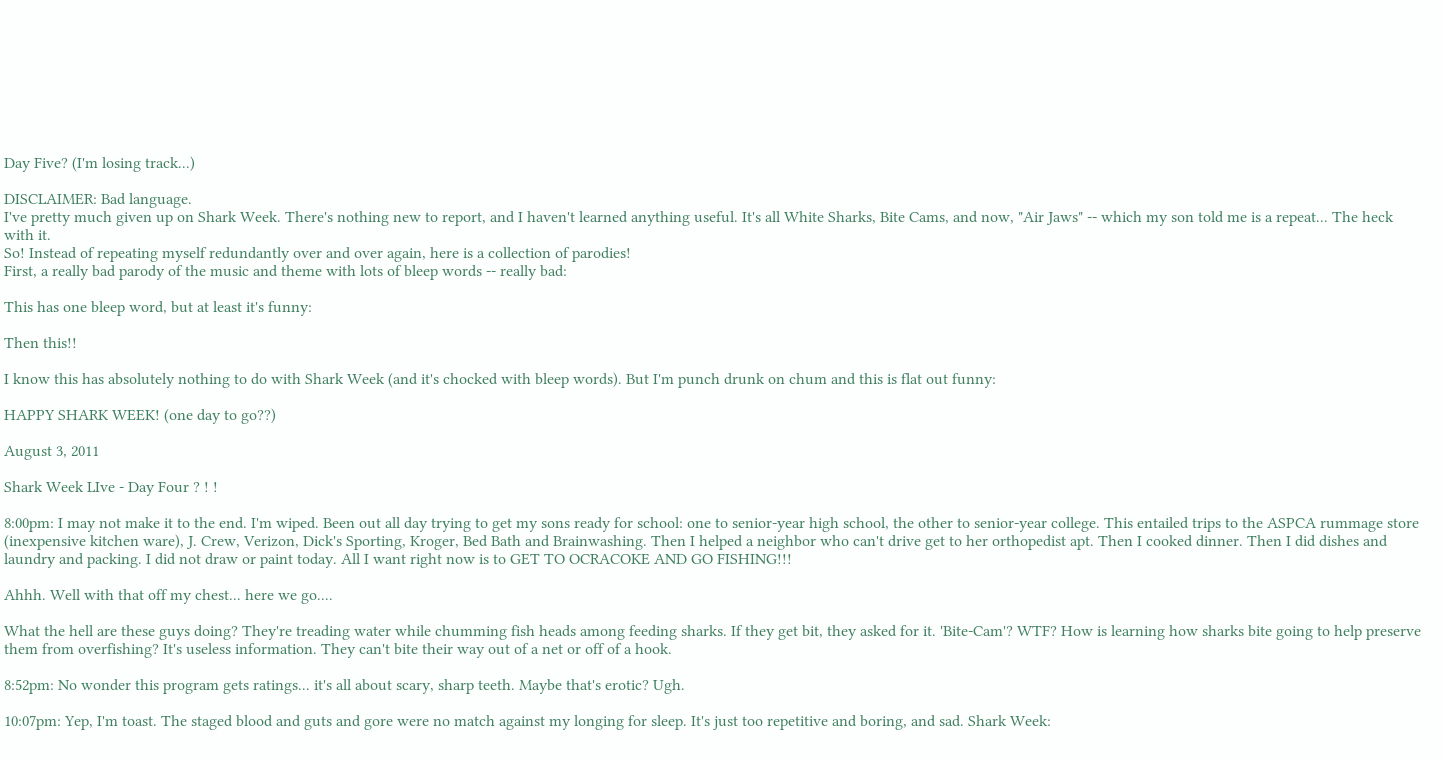Day Five? (I'm losing track...)

DISCLAIMER: Bad language.
I've pretty much given up on Shark Week. There's nothing new to report, and I haven't learned anything useful. It's all White Sharks, Bite Cams, and now, "Air Jaws" -- which my son told me is a repeat... The heck with it.
So! Instead of repeating myself redundantly over and over again, here is a collection of parodies!
First, a really bad parody of the music and theme with lots of bleep words -- really bad:

This has one bleep word, but at least it's funny:

Then this!!

I know this has absolutely nothing to do with Shark Week (and it's chocked with bleep words). But I'm punch drunk on chum and this is flat out funny:

HAPPY SHARK WEEK! (one day to go??)

August 3, 2011

Shark Week LIve - Day Four ? ! !

8:00pm: I may not make it to the end. I'm wiped. Been out all day trying to get my sons ready for school: one to senior-year high school, the other to senior-year college. This entailed trips to the ASPCA rummage store (inexpensive kitchen ware), J. Crew, Verizon, Dick's Sporting, Kroger, Bed Bath and Brainwashing. Then I helped a neighbor who can't drive get to her orthopedist apt. Then I cooked dinner. Then I did dishes and laundry and packing. I did not draw or paint today. All I want right now is to GET TO OCRACOKE AND GO FISHING!!!

Ahhh. Well with that off my chest... here we go....

What the hell are these guys doing? They're treading water while chumming fish heads among feeding sharks. If they get bit, they asked for it. 'Bite-Cam'? WTF? How is learning how sharks bite going to help preserve them from overfishing? It's useless information. They can't bite their way out of a net or off of a hook.

8:52pm: No wonder this program gets ratings... it's all about scary, sharp teeth. Maybe that's erotic? Ugh.

10:07pm: Yep, I'm toast. The staged blood and guts and gore were no match against my longing for sleep. It's just too repetitive and boring, and sad. Shark Week: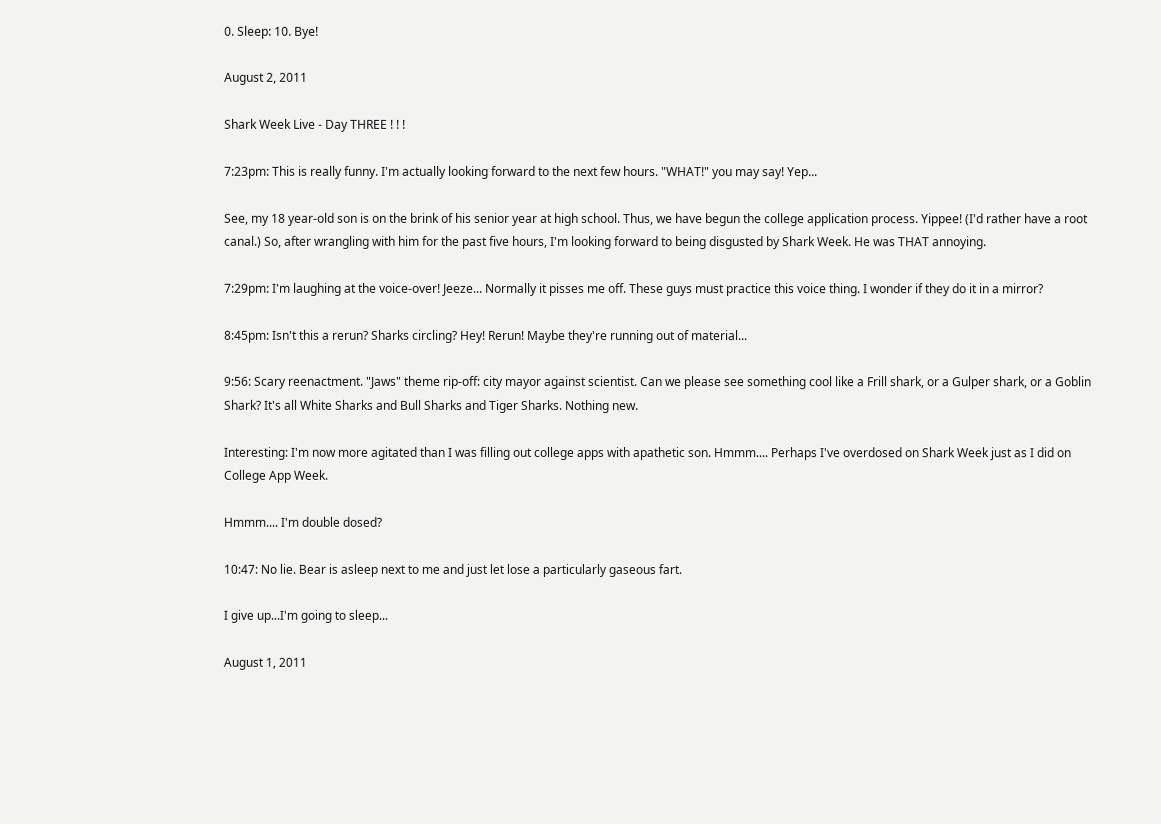0. Sleep: 10. Bye!

August 2, 2011

Shark Week Live - Day THREE ! ! !

7:23pm: This is really funny. I'm actually looking forward to the next few hours. "WHAT!" you may say! Yep...

See, my 18 year-old son is on the brink of his senior year at high school. Thus, we have begun the college application process. Yippee! (I'd rather have a root canal.) So, after wrangling with him for the past five hours, I'm looking forward to being disgusted by Shark Week. He was THAT annoying.

7:29pm: I'm laughing at the voice-over! Jeeze... Normally it pisses me off. These guys must practice this voice thing. I wonder if they do it in a mirror?

8:45pm: Isn't this a rerun? Sharks circling? Hey! Rerun! Maybe they're running out of material...

9:56: Scary reenactment. "Jaws" theme rip-off: city mayor against scientist. Can we please see something cool like a Frill shark, or a Gulper shark, or a Goblin Shark? It's all White Sharks and Bull Sharks and Tiger Sharks. Nothing new.

Interesting: I'm now more agitated than I was filling out college apps with apathetic son. Hmmm.... Perhaps I've overdosed on Shark Week just as I did on College App Week.

Hmmm.... I'm double dosed?

10:47: No lie. Bear is asleep next to me and just let lose a particularly gaseous fart.

I give up...I'm going to sleep...

August 1, 2011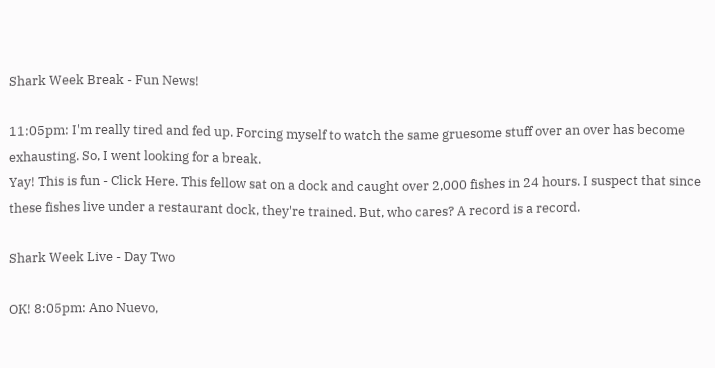Shark Week Break - Fun News!

11:05pm: I'm really tired and fed up. Forcing myself to watch the same gruesome stuff over an over has become exhausting. So, I went looking for a break.
Yay! This is fun - Click Here. This fellow sat on a dock and caught over 2,000 fishes in 24 hours. I suspect that since these fishes live under a restaurant dock, they're trained. But, who cares? A record is a record.

Shark Week Live - Day Two

OK! 8:05pm: Ano Nuevo,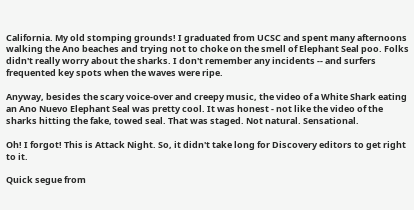California. My old stomping grounds! I graduated from UCSC and spent many afternoons walking the Ano beaches and trying not to choke on the smell of Elephant Seal poo. Folks didn't really worry about the sharks. I don't remember any incidents -- and surfers frequented key spots when the waves were ripe.

Anyway, besides the scary voice-over and creepy music, the video of a White Shark eating an Ano Nuevo Elephant Seal was pretty cool. It was honest - not like the video of the sharks hitting the fake, towed seal. That was staged. Not natural. Sensational.

Oh! I forgot! This is Attack Night. So, it didn't take long for Discovery editors to get right to it.

Quick segue from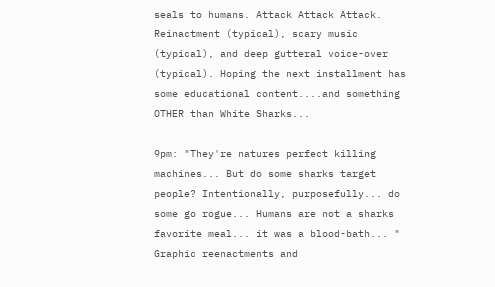seals to humans. Attack Attack Attack. Reinactment (typical), scary music (typical), and deep gutteral voice-over (typical). Hoping the next installment has some educational content....and something OTHER than White Sharks...

9pm: "They're natures perfect killing machines... But do some sharks target people? Intentionally, purposefully... do some go rogue... Humans are not a sharks favorite meal... it was a blood-bath... " Graphic reenactments and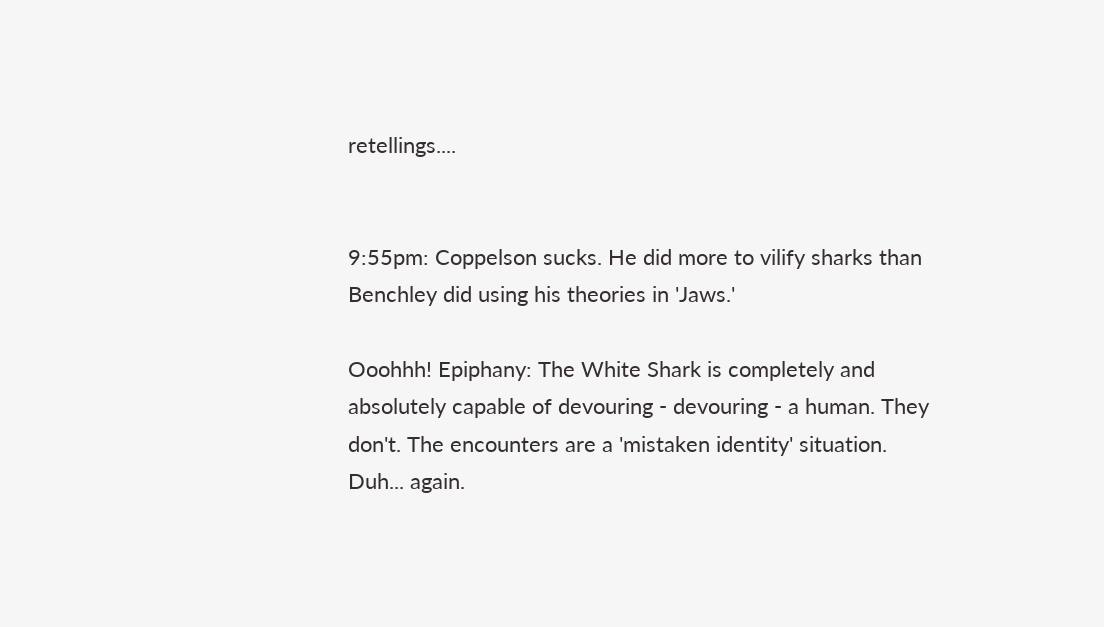retellings....


9:55pm: Coppelson sucks. He did more to vilify sharks than Benchley did using his theories in 'Jaws.'

Ooohhh! Epiphany: The White Shark is completely and absolutely capable of devouring - devouring - a human. They don't. The encounters are a 'mistaken identity' situation. Duh... again.